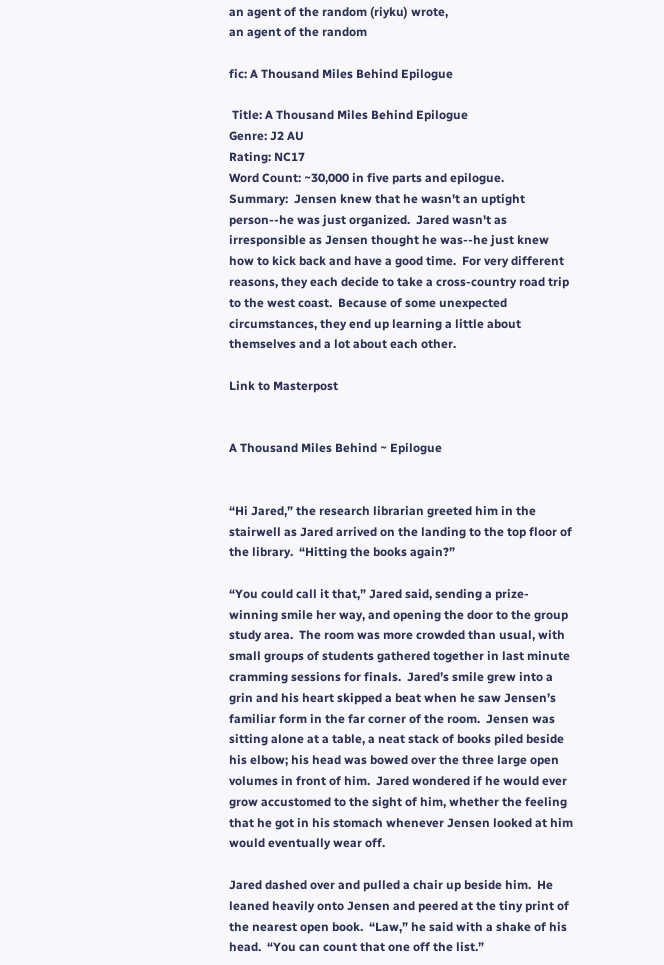an agent of the random (riyku) wrote,
an agent of the random

fic: A Thousand Miles Behind Epilogue

 Title: A Thousand Miles Behind Epilogue
Genre: J2 AU
Rating: NC17
Word Count: ~30,000 in five parts and epilogue.
Summary:  Jensen knew that he wasn't an uptight person--he was just organized.  Jared wasn't as irresponsible as Jensen thought he was--he just knew how to kick back and have a good time.  For very different reasons, they each decide to take a cross-country road trip to the west coast.  Because of some unexpected circumstances, they end up learning a little about themselves and a lot about each other.

Link to Masterpost


A Thousand Miles Behind ~ Epilogue


“Hi Jared,” the research librarian greeted him in the stairwell as Jared arrived on the landing to the top floor of the library.  “Hitting the books again?”

“You could call it that,” Jared said, sending a prize-winning smile her way, and opening the door to the group study area.  The room was more crowded than usual, with small groups of students gathered together in last minute cramming sessions for finals.  Jared’s smile grew into a grin and his heart skipped a beat when he saw Jensen’s familiar form in the far corner of the room.  Jensen was sitting alone at a table, a neat stack of books piled beside his elbow; his head was bowed over the three large open volumes in front of him.  Jared wondered if he would ever grow accustomed to the sight of him, whether the feeling that he got in his stomach whenever Jensen looked at him would eventually wear off.

Jared dashed over and pulled a chair up beside him.  He leaned heavily onto Jensen and peered at the tiny print of the nearest open book.  “Law,” he said with a shake of his head.  “You can count that one off the list.”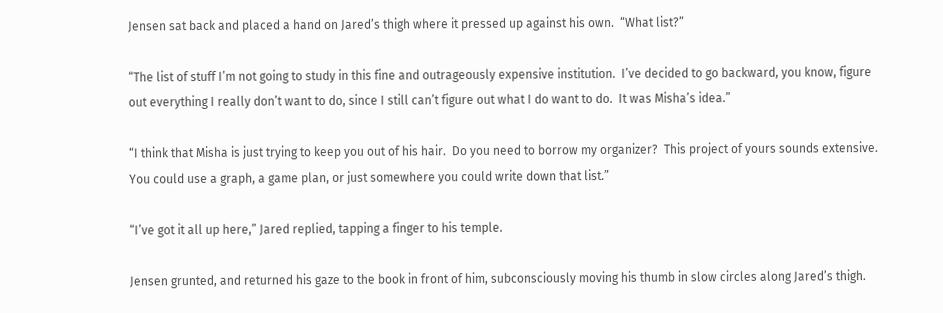Jensen sat back and placed a hand on Jared’s thigh where it pressed up against his own.  “What list?”

“The list of stuff I’m not going to study in this fine and outrageously expensive institution.  I’ve decided to go backward, you know, figure out everything I really don’t want to do, since I still can’t figure out what I do want to do.  It was Misha’s idea.”

“I think that Misha is just trying to keep you out of his hair.  Do you need to borrow my organizer?  This project of yours sounds extensive.  You could use a graph, a game plan, or just somewhere you could write down that list.”

“I’ve got it all up here,” Jared replied, tapping a finger to his temple.

Jensen grunted, and returned his gaze to the book in front of him, subconsciously moving his thumb in slow circles along Jared’s thigh.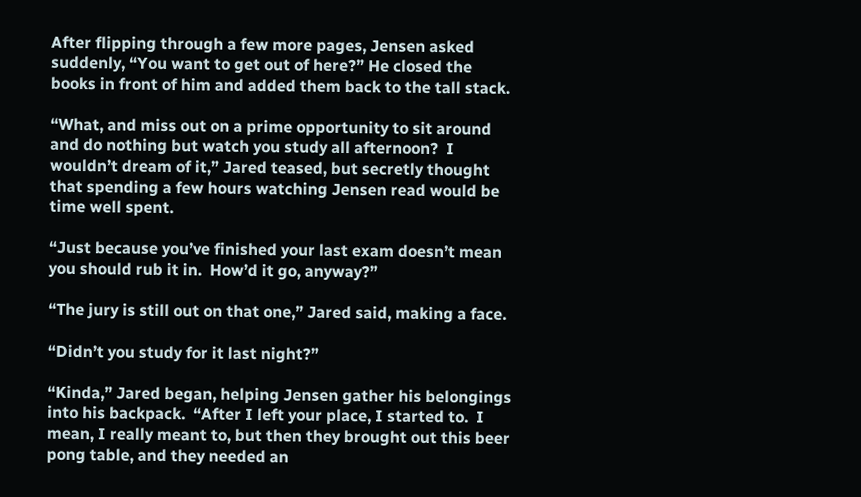After flipping through a few more pages, Jensen asked suddenly, “You want to get out of here?” He closed the books in front of him and added them back to the tall stack.

“What, and miss out on a prime opportunity to sit around and do nothing but watch you study all afternoon?  I wouldn’t dream of it,” Jared teased, but secretly thought that spending a few hours watching Jensen read would be time well spent.

“Just because you’ve finished your last exam doesn’t mean you should rub it in.  How’d it go, anyway?”

“The jury is still out on that one,” Jared said, making a face.

“Didn’t you study for it last night?”

“Kinda,” Jared began, helping Jensen gather his belongings into his backpack.  “After I left your place, I started to.  I mean, I really meant to, but then they brought out this beer pong table, and they needed an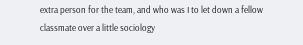extra person for the team, and who was I to let down a fellow classmate over a little sociology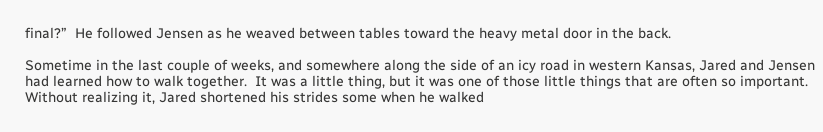final?”  He followed Jensen as he weaved between tables toward the heavy metal door in the back.

Sometime in the last couple of weeks, and somewhere along the side of an icy road in western Kansas, Jared and Jensen had learned how to walk together.  It was a little thing, but it was one of those little things that are often so important.  Without realizing it, Jared shortened his strides some when he walked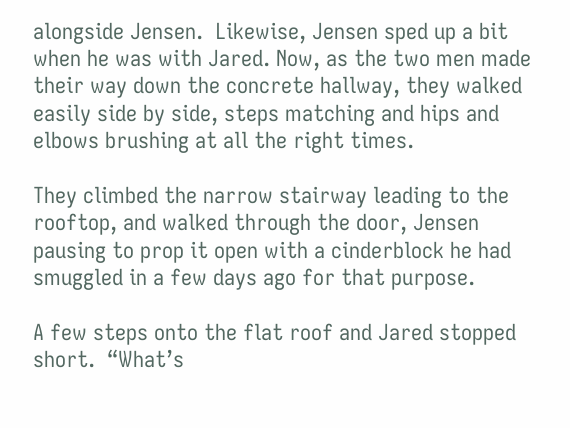alongside Jensen.  Likewise, Jensen sped up a bit when he was with Jared. Now, as the two men made their way down the concrete hallway, they walked easily side by side, steps matching and hips and elbows brushing at all the right times.

They climbed the narrow stairway leading to the rooftop, and walked through the door, Jensen pausing to prop it open with a cinderblock he had smuggled in a few days ago for that purpose.

A few steps onto the flat roof and Jared stopped short.  “What’s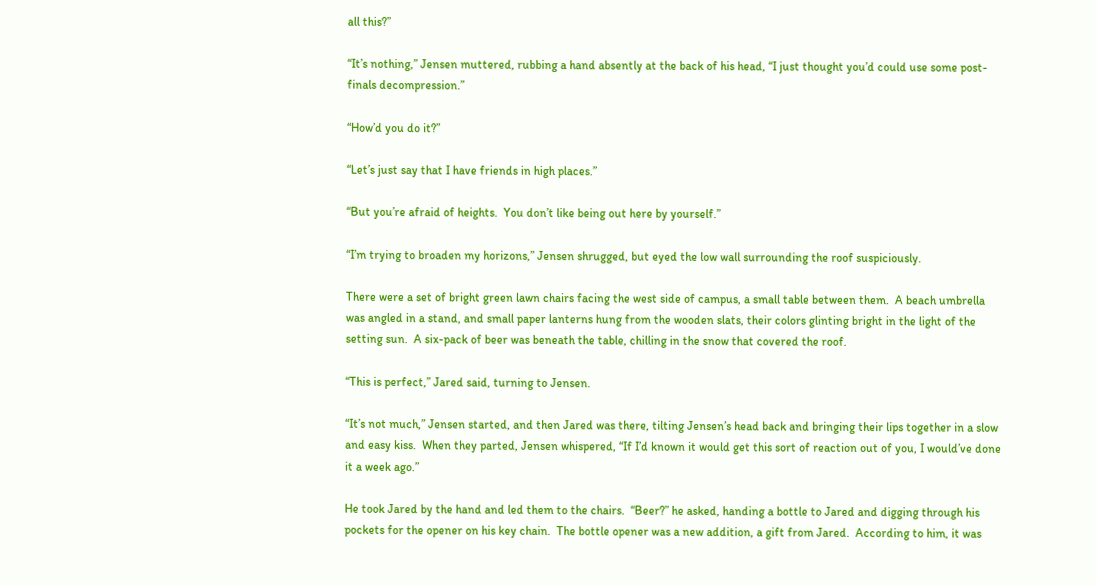all this?”

“It’s nothing,” Jensen muttered, rubbing a hand absently at the back of his head, “I just thought you’d could use some post-finals decompression.”

“How’d you do it?”

“Let’s just say that I have friends in high places.”

“But you’re afraid of heights.  You don’t like being out here by yourself.”

“I’m trying to broaden my horizons,” Jensen shrugged, but eyed the low wall surrounding the roof suspiciously.

There were a set of bright green lawn chairs facing the west side of campus, a small table between them.  A beach umbrella was angled in a stand, and small paper lanterns hung from the wooden slats, their colors glinting bright in the light of the setting sun.  A six-pack of beer was beneath the table, chilling in the snow that covered the roof.

“This is perfect,” Jared said, turning to Jensen.

“It’s not much,” Jensen started, and then Jared was there, tilting Jensen’s head back and bringing their lips together in a slow and easy kiss.  When they parted, Jensen whispered, “If I’d known it would get this sort of reaction out of you, I would’ve done it a week ago.”

He took Jared by the hand and led them to the chairs.  “Beer?” he asked, handing a bottle to Jared and digging through his pockets for the opener on his key chain.  The bottle opener was a new addition, a gift from Jared.  According to him, it was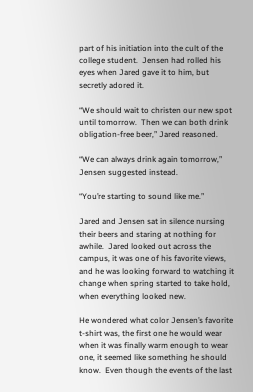part of his initiation into the cult of the college student.  Jensen had rolled his eyes when Jared gave it to him, but secretly adored it.

“We should wait to christen our new spot until tomorrow.  Then we can both drink obligation-free beer,” Jared reasoned.

“We can always drink again tomorrow,” Jensen suggested instead.

“You’re starting to sound like me.”

Jared and Jensen sat in silence nursing their beers and staring at nothing for awhile.  Jared looked out across the campus, it was one of his favorite views, and he was looking forward to watching it change when spring started to take hold, when everything looked new.

He wondered what color Jensen’s favorite t-shirt was, the first one he would wear when it was finally warm enough to wear one, it seemed like something he should know.  Even though the events of the last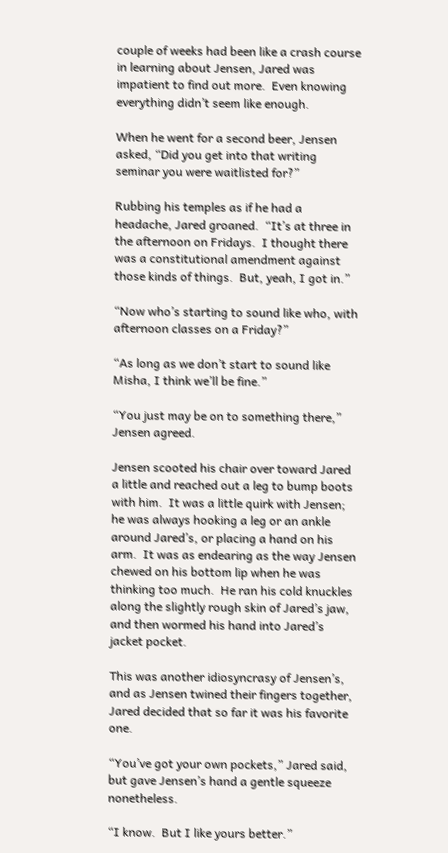couple of weeks had been like a crash course in learning about Jensen, Jared was impatient to find out more.  Even knowing everything didn’t seem like enough.

When he went for a second beer, Jensen asked, “Did you get into that writing seminar you were waitlisted for?”

Rubbing his temples as if he had a headache, Jared groaned.  “It’s at three in the afternoon on Fridays.  I thought there was a constitutional amendment against those kinds of things.  But, yeah, I got in.”

“Now who’s starting to sound like who, with afternoon classes on a Friday?”

“As long as we don’t start to sound like Misha, I think we’ll be fine.”

“You just may be on to something there,” Jensen agreed.

Jensen scooted his chair over toward Jared a little and reached out a leg to bump boots with him.  It was a little quirk with Jensen; he was always hooking a leg or an ankle around Jared’s, or placing a hand on his arm.  It was as endearing as the way Jensen chewed on his bottom lip when he was thinking too much.  He ran his cold knuckles along the slightly rough skin of Jared’s jaw, and then wormed his hand into Jared’s jacket pocket.

This was another idiosyncrasy of Jensen’s, and as Jensen twined their fingers together, Jared decided that so far it was his favorite one.

“You’ve got your own pockets,” Jared said, but gave Jensen’s hand a gentle squeeze nonetheless.

“I know.  But I like yours better.”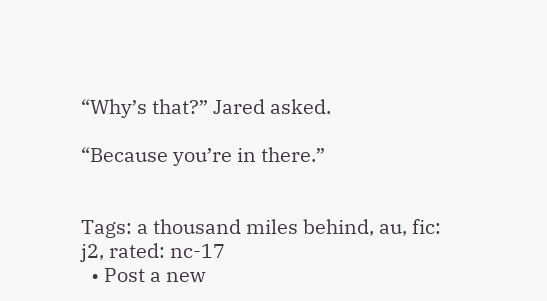“Why’s that?” Jared asked.

“Because you’re in there.”


Tags: a thousand miles behind, au, fic: j2, rated: nc-17
  • Post a new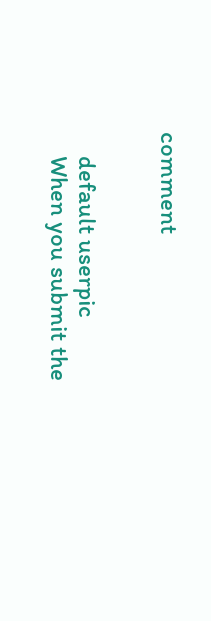comment


    default userpic
    When you submit the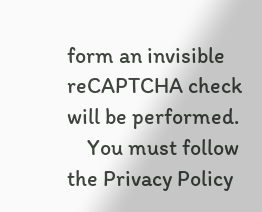form an invisible reCAPTCHA check will be performed.
    You must follow the Privacy Policy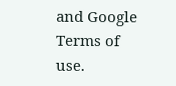and Google Terms of use.